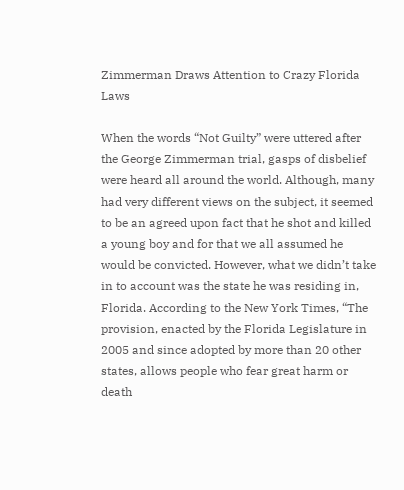Zimmerman Draws Attention to Crazy Florida Laws

When the words “Not Guilty” were uttered after the George Zimmerman trial, gasps of disbelief were heard all around the world. Although, many had very different views on the subject, it seemed to be an agreed upon fact that he shot and killed a young boy and for that we all assumed he would be convicted. However, what we didn’t take in to account was the state he was residing in, Florida. According to the New York Times, “The provision, enacted by the Florida Legislature in 2005 and since adopted by more than 20 other states, allows people who fear great harm or death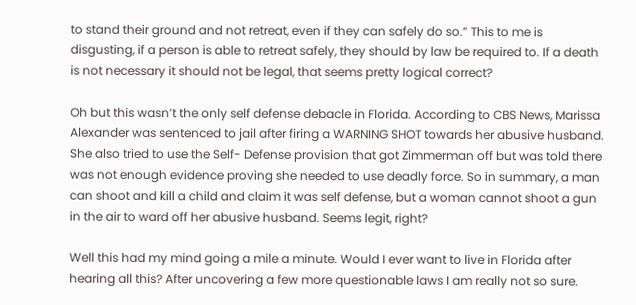to stand their ground and not retreat, even if they can safely do so.” This to me is disgusting, if a person is able to retreat safely, they should by law be required to. If a death is not necessary it should not be legal, that seems pretty logical correct?

Oh but this wasn’t the only self defense debacle in Florida. According to CBS News, Marissa Alexander was sentenced to jail after firing a WARNING SHOT towards her abusive husband. She also tried to use the Self- Defense provision that got Zimmerman off but was told there was not enough evidence proving she needed to use deadly force. So in summary, a man can shoot and kill a child and claim it was self defense, but a woman cannot shoot a gun in the air to ward off her abusive husband. Seems legit, right?

Well this had my mind going a mile a minute. Would I ever want to live in Florida after hearing all this? After uncovering a few more questionable laws I am really not so sure.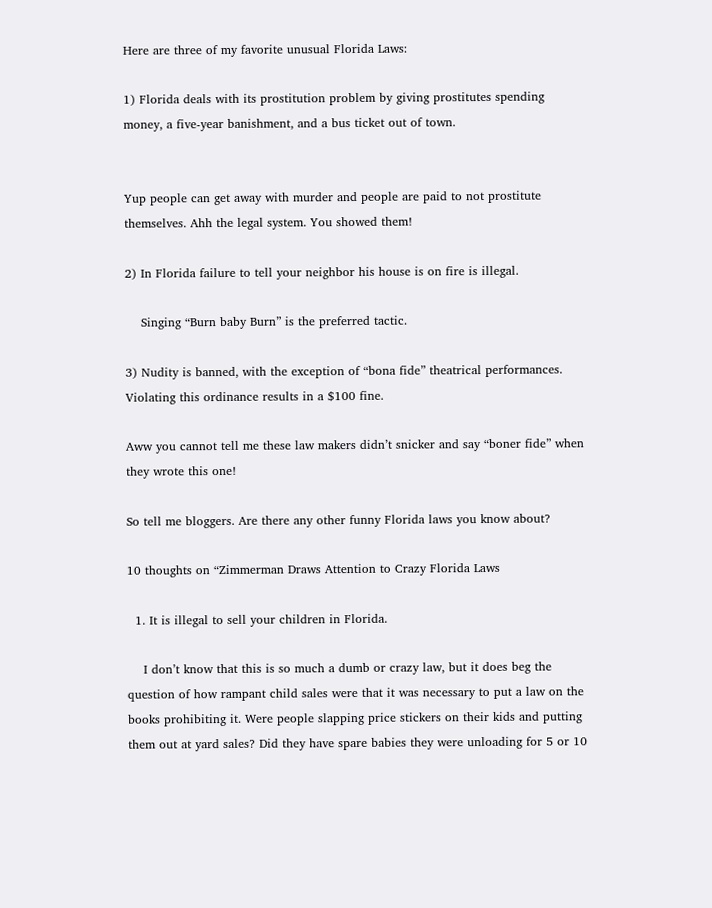Here are three of my favorite unusual Florida Laws:

1) Florida deals with its prostitution problem by giving prostitutes spending money, a five-year banishment, and a bus ticket out of town.


Yup people can get away with murder and people are paid to not prostitute themselves. Ahh the legal system. You showed them!

2) In Florida failure to tell your neighbor his house is on fire is illegal.

    Singing “Burn baby Burn” is the preferred tactic.

3) Nudity is banned, with the exception of “bona fide” theatrical performances. Violating this ordinance results in a $100 fine.

Aww you cannot tell me these law makers didn’t snicker and say “boner fide” when they wrote this one!

So tell me bloggers. Are there any other funny Florida laws you know about?

10 thoughts on “Zimmerman Draws Attention to Crazy Florida Laws

  1. It is illegal to sell your children in Florida.

    I don’t know that this is so much a dumb or crazy law, but it does beg the question of how rampant child sales were that it was necessary to put a law on the books prohibiting it. Were people slapping price stickers on their kids and putting them out at yard sales? Did they have spare babies they were unloading for 5 or 10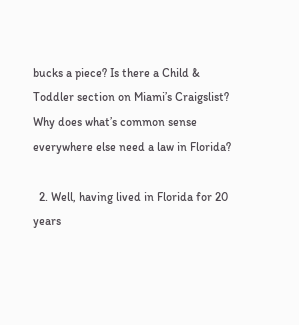bucks a piece? Is there a Child & Toddler section on Miami’s Craigslist? Why does what’s common sense everywhere else need a law in Florida?

  2. Well, having lived in Florida for 20 years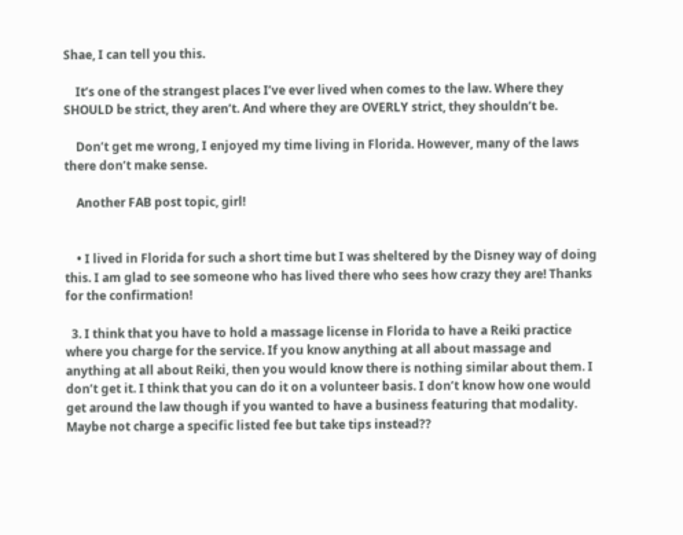Shae, I can tell you this.

    It’s one of the strangest places I’ve ever lived when comes to the law. Where they SHOULD be strict, they aren’t. And where they are OVERLY strict, they shouldn’t be.

    Don’t get me wrong, I enjoyed my time living in Florida. However, many of the laws there don’t make sense.

    Another FAB post topic, girl!


    • I lived in Florida for such a short time but I was sheltered by the Disney way of doing this. I am glad to see someone who has lived there who sees how crazy they are! Thanks for the confirmation!

  3. I think that you have to hold a massage license in Florida to have a Reiki practice where you charge for the service. If you know anything at all about massage and anything at all about Reiki, then you would know there is nothing similar about them. I don’t get it. I think that you can do it on a volunteer basis. I don’t know how one would get around the law though if you wanted to have a business featuring that modality. Maybe not charge a specific listed fee but take tips instead??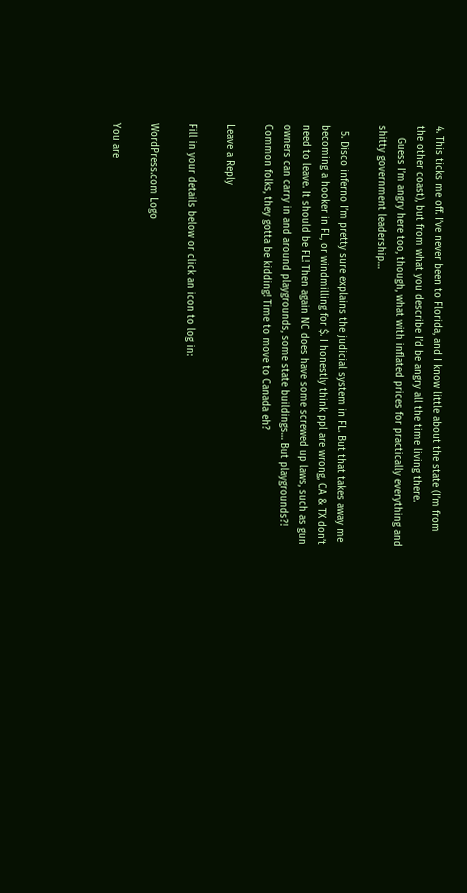4. This ticks me off. I’ve never been to Florida, and I know little about the state (I’m from the other coast), but from what you describe I’d be angry all the time living there.
    Guess I’m angry here too, though, what with inflated prices for practically everything and shitty government leadership…

  5. Disco inferno I’m pretty sure explains the judicial system in FL. But that takes away me becoming a hooker in FL, or windmilling for $. I honestly think ppl are wrong, CA & TX don’t need to leave. It should be FL! Then again NC does have some screwed up laws, such as gun owners can carry in and around playgrounds, some state buildings… But playgrounds?! Common folks, they gotta be kidding! Time to move to Canada eh?

Leave a Reply

Fill in your details below or click an icon to log in:

WordPress.com Logo

You are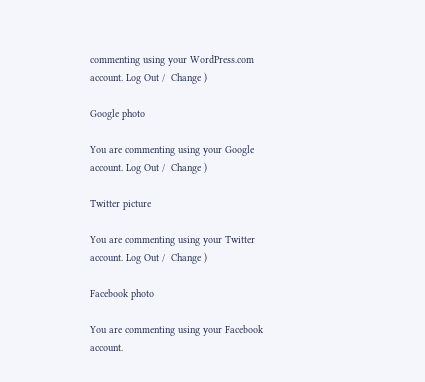commenting using your WordPress.com account. Log Out /  Change )

Google photo

You are commenting using your Google account. Log Out /  Change )

Twitter picture

You are commenting using your Twitter account. Log Out /  Change )

Facebook photo

You are commenting using your Facebook account.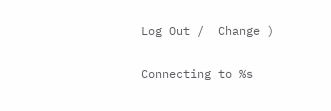Log Out /  Change )

Connecting to %s